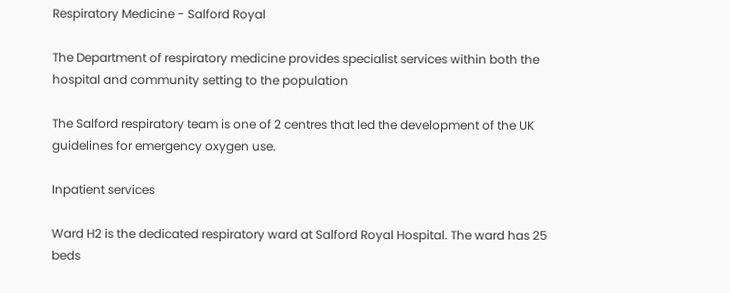Respiratory Medicine - Salford Royal

The Department of respiratory medicine provides specialist services within both the hospital and community setting to the population

The Salford respiratory team is one of 2 centres that led the development of the UK guidelines for emergency oxygen use.

Inpatient services

Ward H2 is the dedicated respiratory ward at Salford Royal Hospital. The ward has 25 beds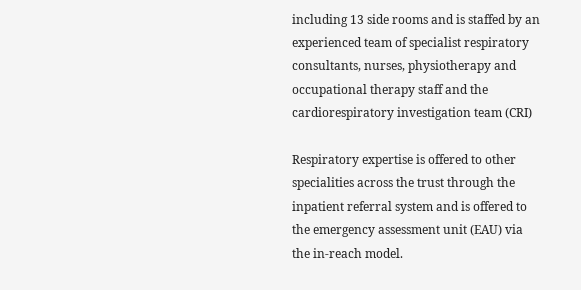including 13 side rooms and is staffed by an experienced team of specialist respiratory consultants, nurses, physiotherapy and occupational therapy staff and the cardiorespiratory investigation team (CRI)

Respiratory expertise is offered to other specialities across the trust through the inpatient referral system and is offered to the emergency assessment unit (EAU) via the in-reach model.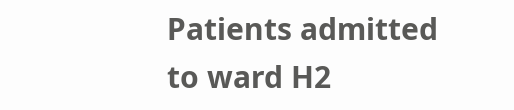Patients admitted to ward H2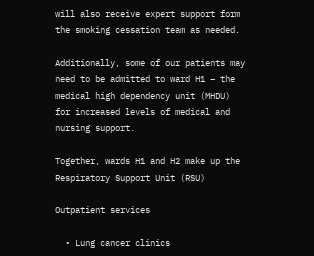will also receive expert support form the smoking cessation team as needed.

Additionally, some of our patients may need to be admitted to ward H1 – the medical high dependency unit (MHDU) for increased levels of medical and nursing support.

Together, wards H1 and H2 make up the Respiratory Support Unit (RSU)

Outpatient services

  • Lung cancer clinics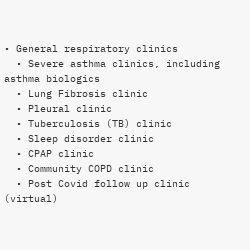• General respiratory clinics
  • Severe asthma clinics, including asthma biologics
  • Lung Fibrosis clinic
  • Pleural clinic
  • Tuberculosis (TB) clinic
  • Sleep disorder clinic
  • CPAP clinic
  • Community COPD clinic
  • Post Covid follow up clinic (virtual)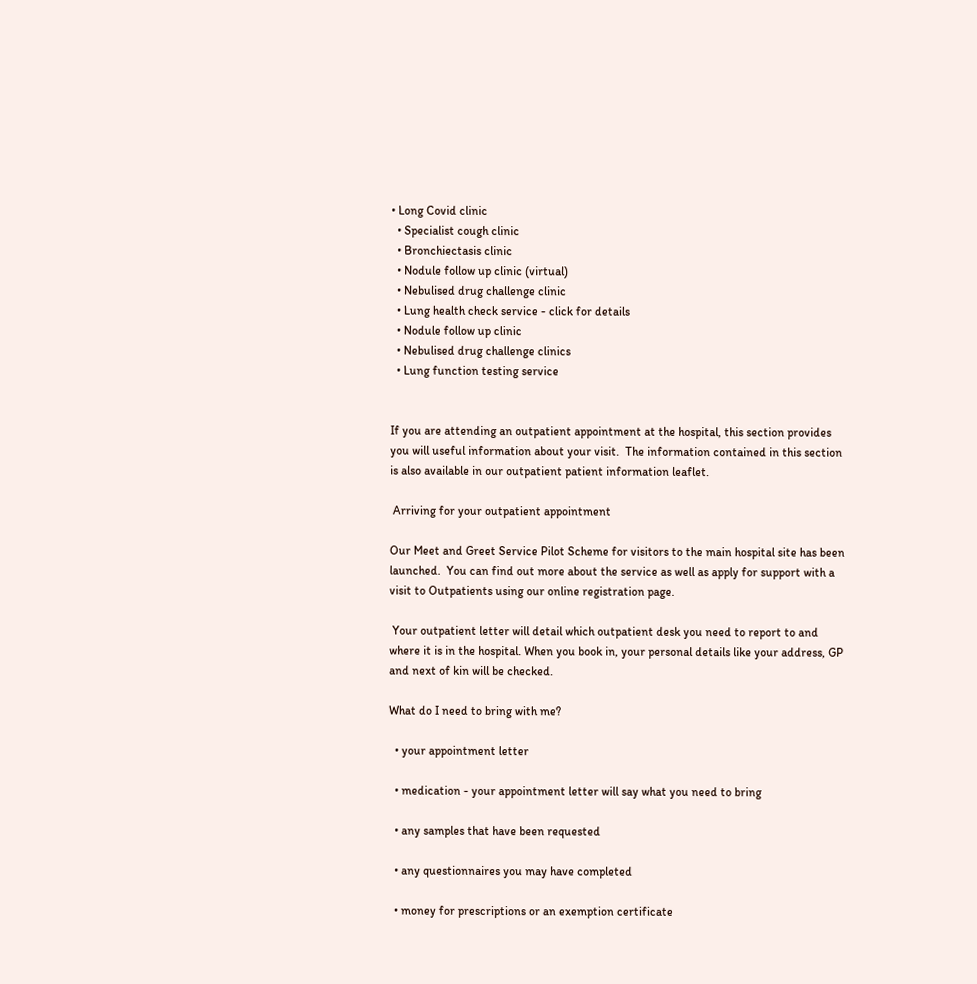• Long Covid clinic
  • Specialist cough clinic
  • Bronchiectasis clinic
  • Nodule follow up clinic (virtual)
  • Nebulised drug challenge clinic
  • Lung health check service - click for details
  • Nodule follow up clinic
  • Nebulised drug challenge clinics
  • Lung function testing service


If you are attending an outpatient appointment at the hospital, this section provides you will useful information about your visit.  The information contained in this section is also available in our outpatient patient information leaflet.

 Arriving for your outpatient appointment

Our Meet and Greet Service Pilot Scheme for visitors to the main hospital site has been launched.  You can find out more about the service as well as apply for support with a visit to Outpatients using our online registration page.

 Your outpatient letter will detail which outpatient desk you need to report to and where it is in the hospital. When you book in, your personal details like your address, GP and next of kin will be checked.

What do I need to bring with me?

  • your appointment letter

  • medication - your appointment letter will say what you need to bring

  • any samples that have been requested

  • any questionnaires you may have completed

  • money for prescriptions or an exemption certificate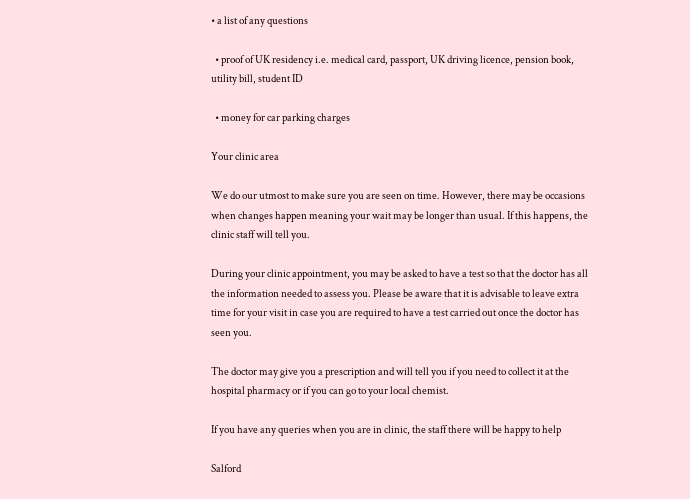• a list of any questions

  • proof of UK residency i.e. medical card, passport, UK driving licence, pension book, utility bill, student ID

  • money for car parking charges

Your clinic area

We do our utmost to make sure you are seen on time. However, there may be occasions when changes happen meaning your wait may be longer than usual. If this happens, the clinic staff will tell you.

During your clinic appointment, you may be asked to have a test so that the doctor has all the information needed to assess you. Please be aware that it is advisable to leave extra time for your visit in case you are required to have a test carried out once the doctor has seen you.

The doctor may give you a prescription and will tell you if you need to collect it at the hospital pharmacy or if you can go to your local chemist.

If you have any queries when you are in clinic, the staff there will be happy to help

Salford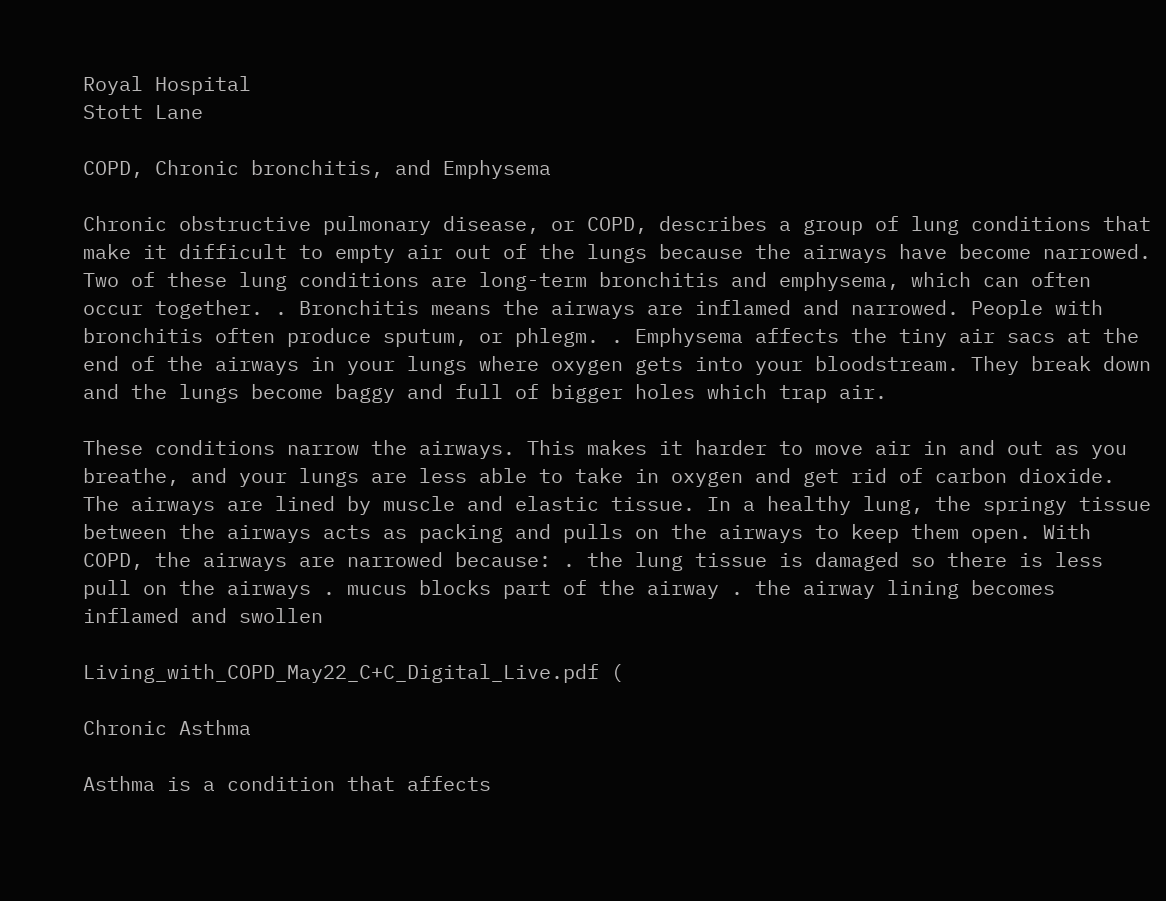Royal Hospital
Stott Lane

COPD, Chronic bronchitis, and Emphysema

Chronic obstructive pulmonary disease, or COPD, describes a group of lung conditions that make it difficult to empty air out of the lungs because the airways have become narrowed. Two of these lung conditions are long-term bronchitis and emphysema, which can often occur together. . Bronchitis means the airways are inflamed and narrowed. People with bronchitis often produce sputum, or phlegm. . Emphysema affects the tiny air sacs at the end of the airways in your lungs where oxygen gets into your bloodstream. They break down and the lungs become baggy and full of bigger holes which trap air.

These conditions narrow the airways. This makes it harder to move air in and out as you breathe, and your lungs are less able to take in oxygen and get rid of carbon dioxide. The airways are lined by muscle and elastic tissue. In a healthy lung, the springy tissue between the airways acts as packing and pulls on the airways to keep them open. With COPD, the airways are narrowed because: . the lung tissue is damaged so there is less pull on the airways . mucus blocks part of the airway . the airway lining becomes inflamed and swollen

Living_with_COPD_May22_C+C_Digital_Live.pdf (

Chronic Asthma

Asthma is a condition that affects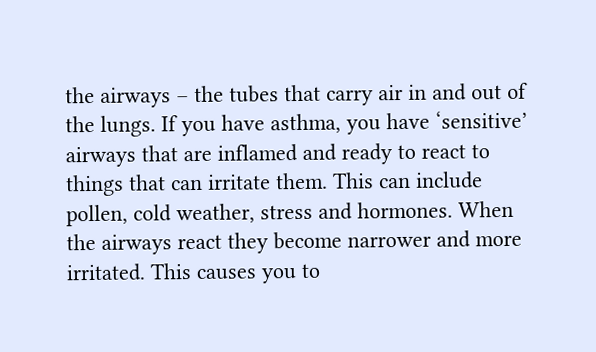the airways – the tubes that carry air in and out of the lungs. If you have asthma, you have ‘sensitive’ airways that are inflamed and ready to react to things that can irritate them. This can include pollen, cold weather, stress and hormones. When the airways react they become narrower and more irritated. This causes you to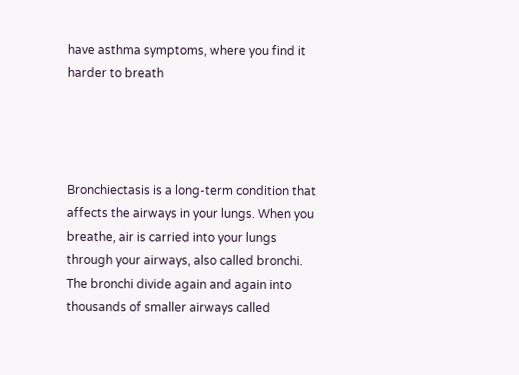have asthma symptoms, where you find it harder to breath




Bronchiectasis is a long-term condition that affects the airways in your lungs. When you breathe, air is carried into your lungs through your airways, also called bronchi. The bronchi divide again and again into thousands of smaller airways called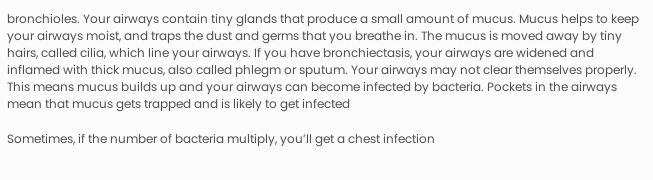bronchioles. Your airways contain tiny glands that produce a small amount of mucus. Mucus helps to keep your airways moist, and traps the dust and germs that you breathe in. The mucus is moved away by tiny hairs, called cilia, which line your airways. If you have bronchiectasis, your airways are widened and inflamed with thick mucus, also called phlegm or sputum. Your airways may not clear themselves properly. This means mucus builds up and your airways can become infected by bacteria. Pockets in the airways mean that mucus gets trapped and is likely to get infected

Sometimes, if the number of bacteria multiply, you’ll get a chest infection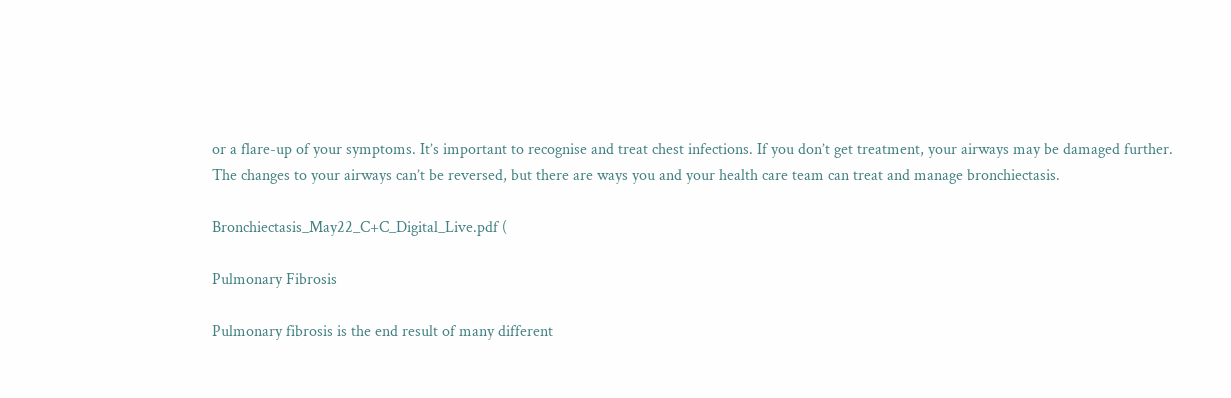or a flare-up of your symptoms. It’s important to recognise and treat chest infections. If you don’t get treatment, your airways may be damaged further. The changes to your airways can’t be reversed, but there are ways you and your health care team can treat and manage bronchiectasis.

Bronchiectasis_May22_C+C_Digital_Live.pdf (

Pulmonary Fibrosis

Pulmonary fibrosis is the end result of many different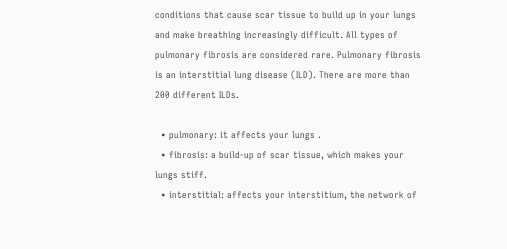conditions that cause scar tissue to build up in your lungs and make breathing increasingly difficult. All types of pulmonary fibrosis are considered rare. Pulmonary fibrosis is an interstitial lung disease (ILD). There are more than 200 different ILDs.

  • pulmonary: it affects your lungs .
  • fibrosis: a build-up of scar tissue, which makes your lungs stiff.
  • interstitial: affects your interstitium, the network of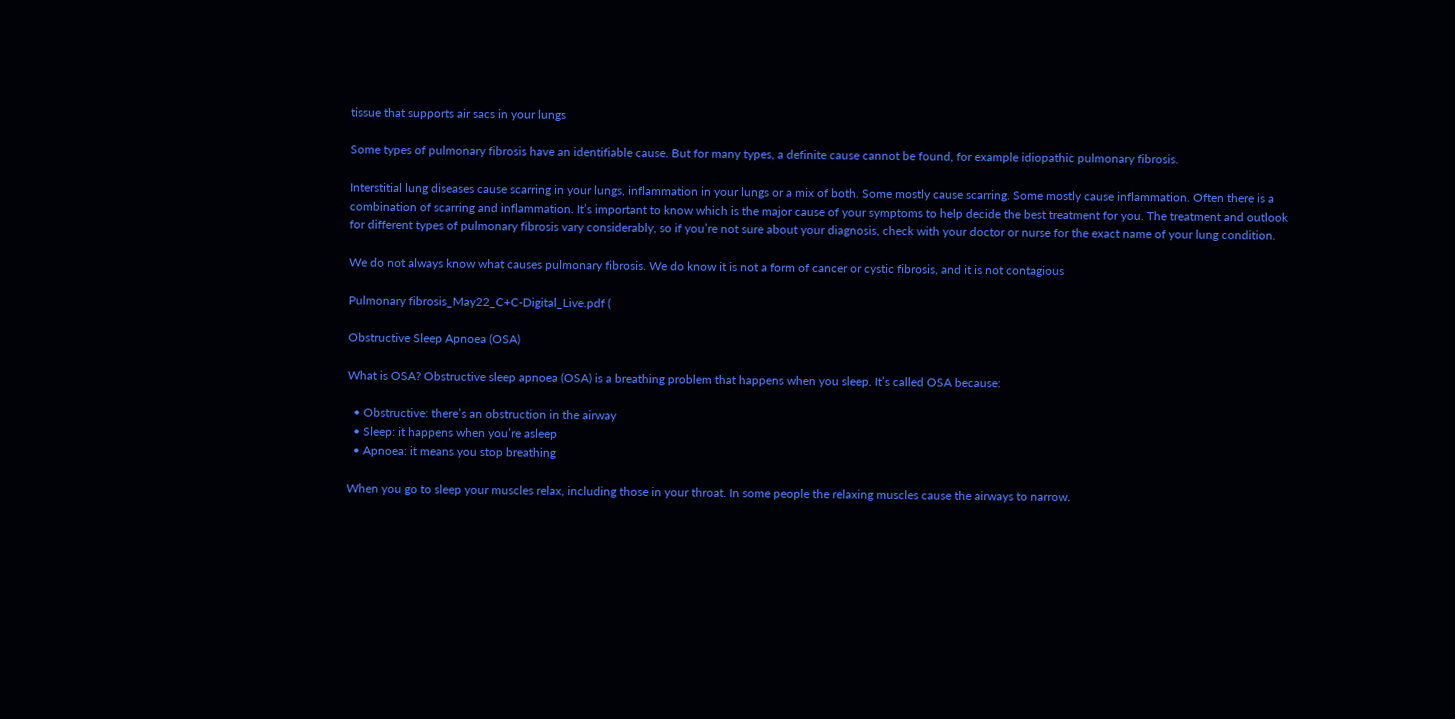tissue that supports air sacs in your lungs

Some types of pulmonary fibrosis have an identifiable cause. But for many types, a definite cause cannot be found, for example idiopathic pulmonary fibrosis.

Interstitial lung diseases cause scarring in your lungs, inflammation in your lungs or a mix of both. Some mostly cause scarring. Some mostly cause inflammation. Often there is a combination of scarring and inflammation. It’s important to know which is the major cause of your symptoms to help decide the best treatment for you. The treatment and outlook for different types of pulmonary fibrosis vary considerably, so if you’re not sure about your diagnosis, check with your doctor or nurse for the exact name of your lung condition.

We do not always know what causes pulmonary fibrosis. We do know it is not a form of cancer or cystic fibrosis, and it is not contagious

Pulmonary fibrosis_May22_C+C-Digital_Live.pdf (

Obstructive Sleep Apnoea (OSA)

What is OSA? Obstructive sleep apnoea (OSA) is a breathing problem that happens when you sleep. It’s called OSA because:

  • Obstructive: there’s an obstruction in the airway
  • Sleep: it happens when you’re asleep
  • Apnoea: it means you stop breathing

When you go to sleep your muscles relax, including those in your throat. In some people the relaxing muscles cause the airways to narrow.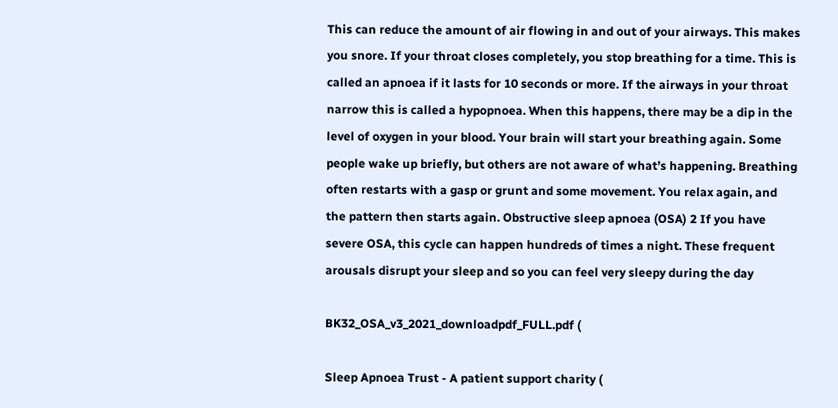This can reduce the amount of air flowing in and out of your airways. This makes you snore. If your throat closes completely, you stop breathing for a time. This is called an apnoea if it lasts for 10 seconds or more. If the airways in your throat narrow this is called a hypopnoea. When this happens, there may be a dip in the level of oxygen in your blood. Your brain will start your breathing again. Some people wake up briefly, but others are not aware of what’s happening. Breathing often restarts with a gasp or grunt and some movement. You relax again, and the pattern then starts again. Obstructive sleep apnoea (OSA) 2 If you have severe OSA, this cycle can happen hundreds of times a night. These frequent arousals disrupt your sleep and so you can feel very sleepy during the day

BK32_OSA_v3_2021_downloadpdf_FULL.pdf (

Sleep Apnoea Trust - A patient support charity (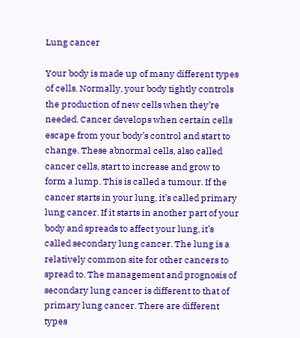Lung cancer

Your body is made up of many different types of cells. Normally, your body tightly controls the production of new cells when they’re needed. Cancer develops when certain cells escape from your body’s control and start to change. These abnormal cells, also called cancer cells, start to increase and grow to form a lump. This is called a tumour. If the cancer starts in your lung, it’s called primary lung cancer. If it starts in another part of your body and spreads to affect your lung, it’s called secondary lung cancer. The lung is a relatively common site for other cancers to spread to. The management and prognosis of secondary lung cancer is different to that of primary lung cancer. There are different types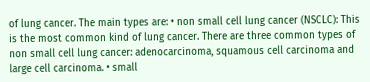of lung cancer. The main types are: • non small cell lung cancer (NSCLC): This is the most common kind of lung cancer. There are three common types of non small cell lung cancer: adenocarcinoma, squamous cell carcinoma and large cell carcinoma. • small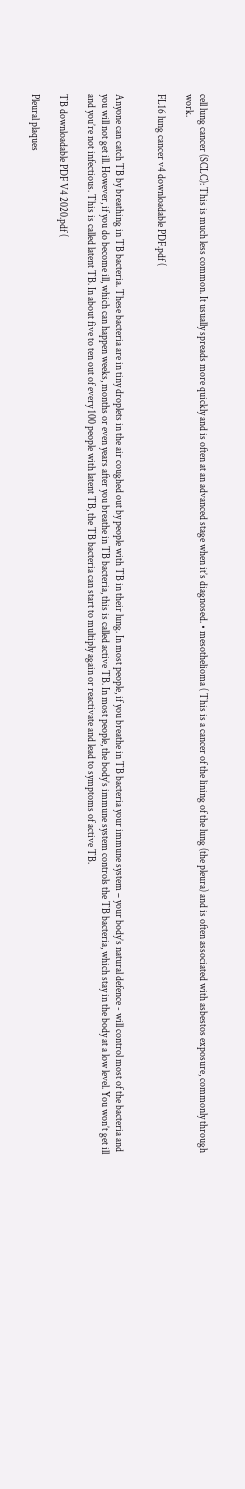cell lung cancer (SCLC): This is much less common. It usually spreads more quickly and is often at an advanced stage when it’s diagnosed. • mesothelioma ( This is a cancer of the lining of the lung (the pleura) and is often associated with asbestos exposure, commonly through work.

FL16 lung cancer v4 downloadable PDF.pdf (


Anyone can catch TB by breathing in TB bacteria. These bacteria are in tiny droplets in the air coughed out by people with TB in their lung. In most people, if you breathe in TB bacteria your immune system – your body’s natural defence - will control most of the bacteria and you will not get ill. However, if you do become ill, which can happen weeks, months or even years after you breathe in TB bacteria, this is called active TB. In most people, the body’s immune system controls the TB bacteria, which stay in the body at a low level. You won’t get ill and you’re not infectious. This is called latent TB. In about five to ten out of every 100 people with latent TB, the TB bacteria can start to multiply again or reactivate and lead to symptoms of active TB.

TB downloadable PDF V4 2020.pdf (

Pleural plaques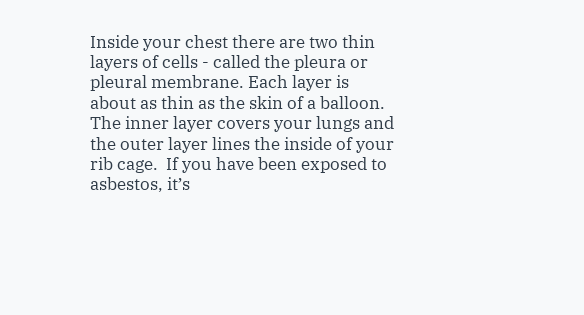Inside your chest there are two thin layers of cells - called the pleura or pleural membrane. Each layer is about as thin as the skin of a balloon. The inner layer covers your lungs and the outer layer lines the inside of your rib cage.  If you have been exposed to asbestos, it’s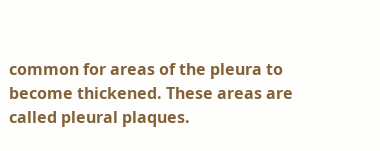common for areas of the pleura to become thickened. These areas are called pleural plaques.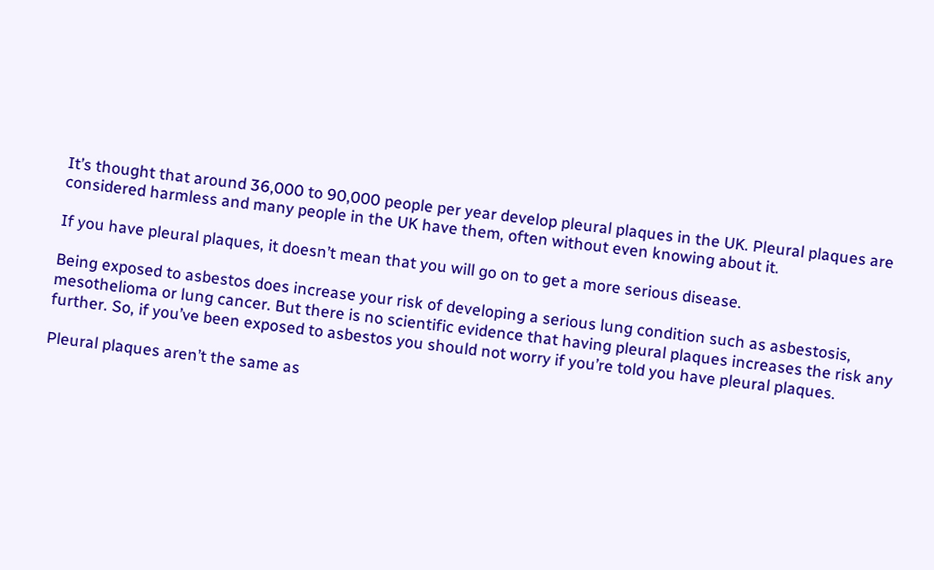It’s thought that around 36,000 to 90,000 people per year develop pleural plaques in the UK. Pleural plaques are considered harmless and many people in the UK have them, often without even knowing about it.

If you have pleural plaques, it doesn’t mean that you will go on to get a more serious disease.

Being exposed to asbestos does increase your risk of developing a serious lung condition such as asbestosis, mesothelioma or lung cancer. But there is no scientific evidence that having pleural plaques increases the risk any further. So, if you’ve been exposed to asbestos you should not worry if you’re told you have pleural plaques.

Pleural plaques aren’t the same as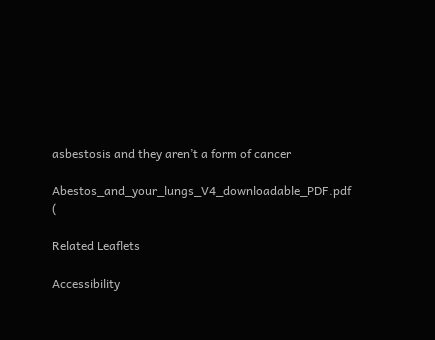asbestosis and they aren’t a form of cancer

Abestos_and_your_lungs_V4_downloadable_PDF.pdf (

Related Leaflets

Accessibility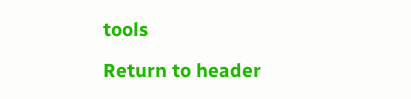tools

Return to header